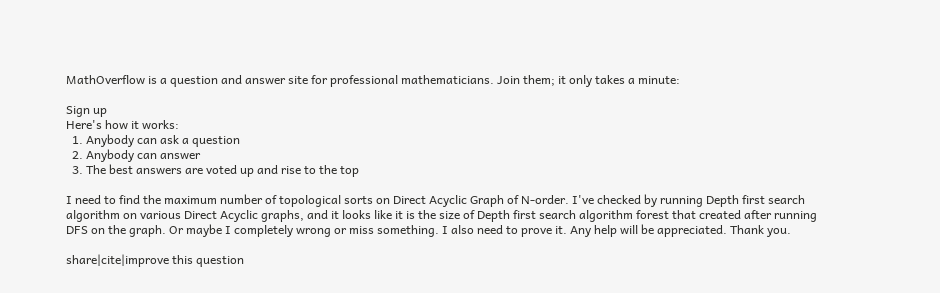MathOverflow is a question and answer site for professional mathematicians. Join them; it only takes a minute:

Sign up
Here's how it works:
  1. Anybody can ask a question
  2. Anybody can answer
  3. The best answers are voted up and rise to the top

I need to find the maximum number of topological sorts on Direct Acyclic Graph of N-order. I've checked by running Depth first search algorithm on various Direct Acyclic graphs, and it looks like it is the size of Depth first search algorithm forest that created after running DFS on the graph. Or maybe I completely wrong or miss something. I also need to prove it. Any help will be appreciated. Thank you.

share|cite|improve this question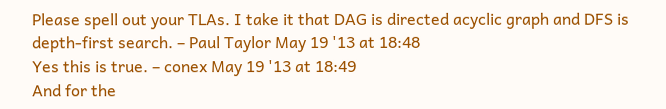Please spell out your TLAs. I take it that DAG is directed acyclic graph and DFS is depth-first search. – Paul Taylor May 19 '13 at 18:48
Yes this is true. – conex May 19 '13 at 18:49
And for the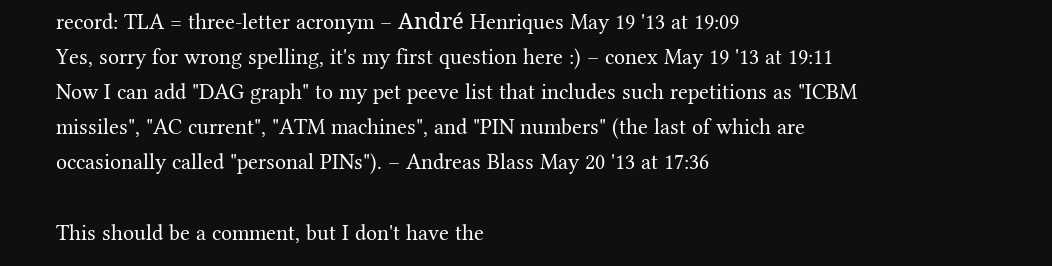record: TLA = three-letter acronym – André Henriques May 19 '13 at 19:09
Yes, sorry for wrong spelling, it's my first question here :) – conex May 19 '13 at 19:11
Now I can add "DAG graph" to my pet peeve list that includes such repetitions as "ICBM missiles", "AC current", "ATM machines", and "PIN numbers" (the last of which are occasionally called "personal PINs"). – Andreas Blass May 20 '13 at 17:36

This should be a comment, but I don't have the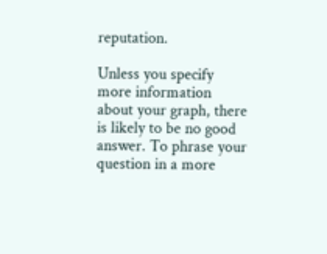reputation.

Unless you specify more information about your graph, there is likely to be no good answer. To phrase your question in a more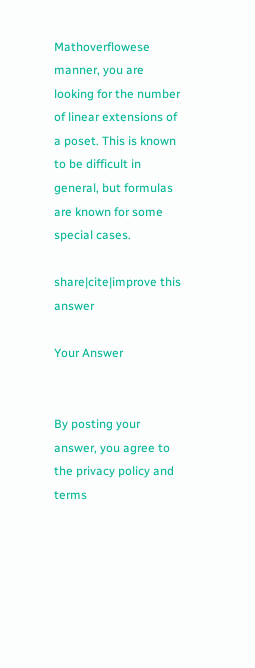Mathoverflowese manner, you are looking for the number of linear extensions of a poset. This is known to be difficult in general, but formulas are known for some special cases.

share|cite|improve this answer

Your Answer


By posting your answer, you agree to the privacy policy and terms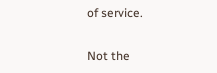of service.

Not the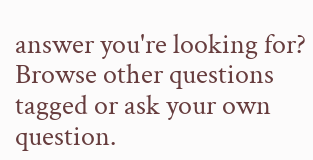answer you're looking for? Browse other questions tagged or ask your own question.